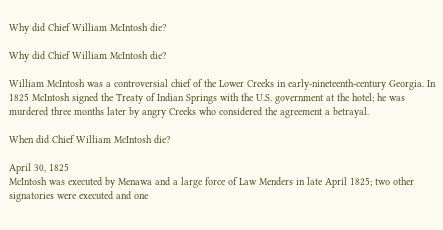Why did Chief William McIntosh die?

Why did Chief William McIntosh die?

William McIntosh was a controversial chief of the Lower Creeks in early-nineteenth-century Georgia. In 1825 McIntosh signed the Treaty of Indian Springs with the U.S. government at the hotel; he was murdered three months later by angry Creeks who considered the agreement a betrayal.

When did Chief William McIntosh die?

April 30, 1825
McIntosh was executed by Menawa and a large force of Law Menders in late April 1825; two other signatories were executed and one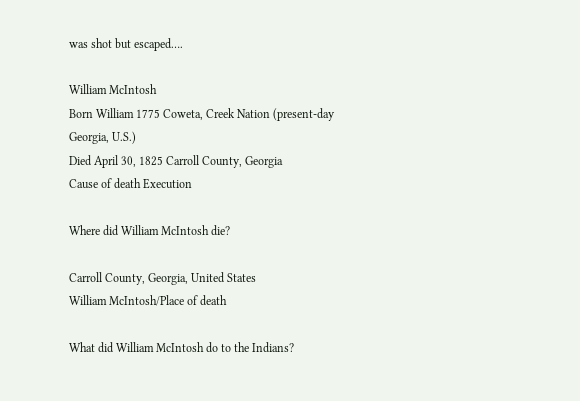was shot but escaped….

William McIntosh
Born William 1775 Coweta, Creek Nation (present-day Georgia, U.S.)
Died April 30, 1825 Carroll County, Georgia
Cause of death Execution

Where did William McIntosh die?

Carroll County, Georgia, United States
William McIntosh/Place of death

What did William McIntosh do to the Indians?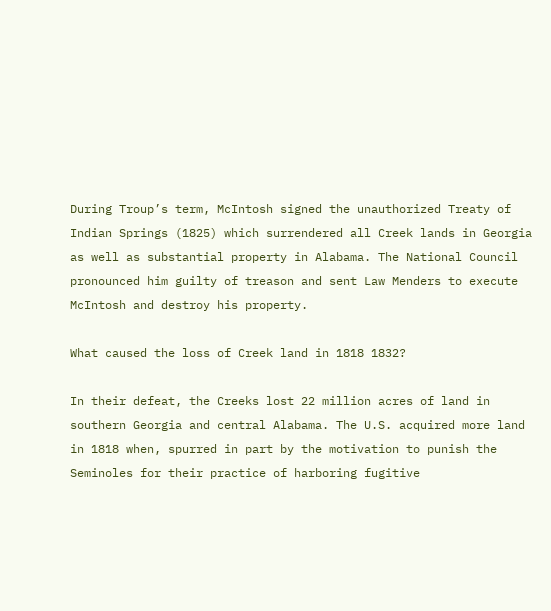During Troup’s term, McIntosh signed the unauthorized Treaty of Indian Springs (1825) which surrendered all Creek lands in Georgia as well as substantial property in Alabama. The National Council pronounced him guilty of treason and sent Law Menders to execute McIntosh and destroy his property.

What caused the loss of Creek land in 1818 1832?

In their defeat, the Creeks lost 22 million acres of land in southern Georgia and central Alabama. The U.S. acquired more land in 1818 when, spurred in part by the motivation to punish the Seminoles for their practice of harboring fugitive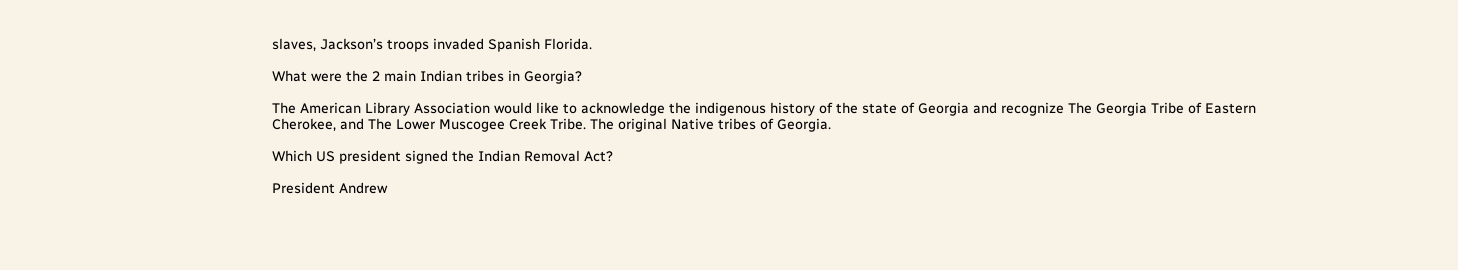slaves, Jackson’s troops invaded Spanish Florida.

What were the 2 main Indian tribes in Georgia?

The American Library Association would like to acknowledge the indigenous history of the state of Georgia and recognize The Georgia Tribe of Eastern Cherokee, and The Lower Muscogee Creek Tribe. The original Native tribes of Georgia.

Which US president signed the Indian Removal Act?

President Andrew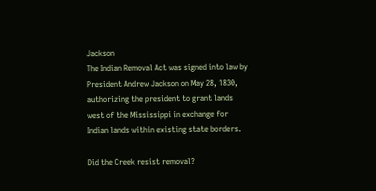Jackson
The Indian Removal Act was signed into law by President Andrew Jackson on May 28, 1830, authorizing the president to grant lands west of the Mississippi in exchange for Indian lands within existing state borders.

Did the Creek resist removal?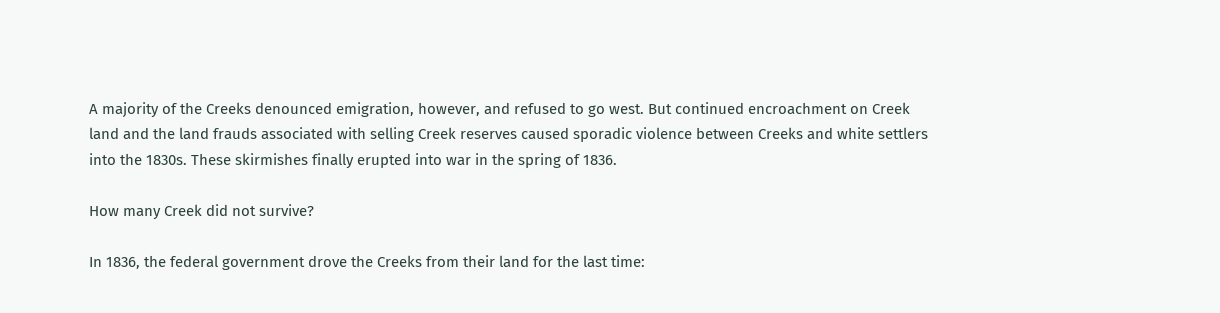A majority of the Creeks denounced emigration, however, and refused to go west. But continued encroachment on Creek land and the land frauds associated with selling Creek reserves caused sporadic violence between Creeks and white settlers into the 1830s. These skirmishes finally erupted into war in the spring of 1836.

How many Creek did not survive?

In 1836, the federal government drove the Creeks from their land for the last time: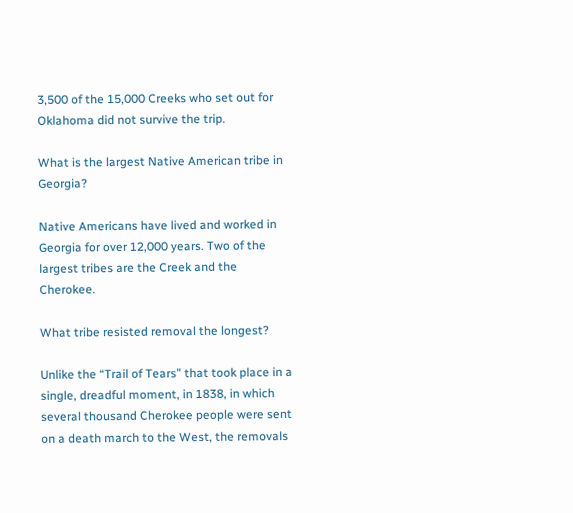3,500 of the 15,000 Creeks who set out for Oklahoma did not survive the trip.

What is the largest Native American tribe in Georgia?

Native Americans have lived and worked in Georgia for over 12,000 years. Two of the largest tribes are the Creek and the Cherokee.

What tribe resisted removal the longest?

Unlike the “Trail of Tears” that took place in a single, dreadful moment, in 1838, in which several thousand Cherokee people were sent on a death march to the West, the removals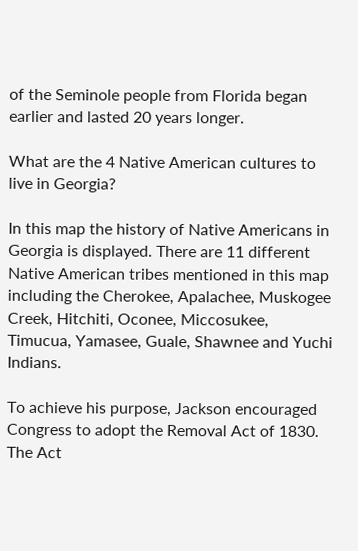of the Seminole people from Florida began earlier and lasted 20 years longer.

What are the 4 Native American cultures to live in Georgia?

In this map the history of Native Americans in Georgia is displayed. There are 11 different Native American tribes mentioned in this map including the Cherokee, Apalachee, Muskogee Creek, Hitchiti, Oconee, Miccosukee, Timucua, Yamasee, Guale, Shawnee and Yuchi Indians.

To achieve his purpose, Jackson encouraged Congress to adopt the Removal Act of 1830. The Act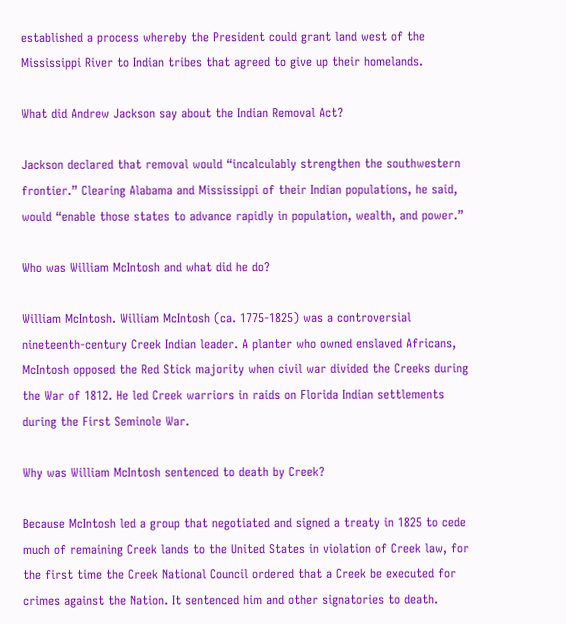established a process whereby the President could grant land west of the Mississippi River to Indian tribes that agreed to give up their homelands.

What did Andrew Jackson say about the Indian Removal Act?

Jackson declared that removal would “incalculably strengthen the southwestern frontier.” Clearing Alabama and Mississippi of their Indian populations, he said, would “enable those states to advance rapidly in population, wealth, and power.”

Who was William McIntosh and what did he do?

William McIntosh. William McIntosh (ca. 1775-1825) was a controversial nineteenth-century Creek Indian leader. A planter who owned enslaved Africans, McIntosh opposed the Red Stick majority when civil war divided the Creeks during the War of 1812. He led Creek warriors in raids on Florida Indian settlements during the First Seminole War.

Why was William McIntosh sentenced to death by Creek?

Because McIntosh led a group that negotiated and signed a treaty in 1825 to cede much of remaining Creek lands to the United States in violation of Creek law, for the first time the Creek National Council ordered that a Creek be executed for crimes against the Nation. It sentenced him and other signatories to death.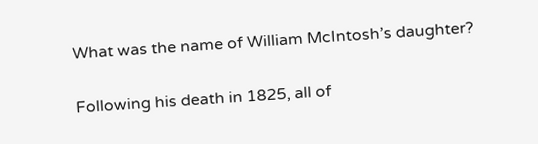What was the name of William McIntosh’s daughter?

Following his death in 1825, all of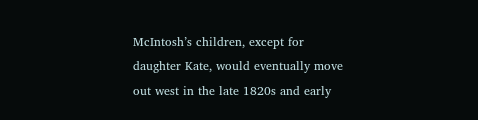McIntosh’s children, except for daughter Kate, would eventually move out west in the late 1820s and early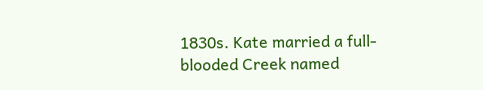1830s. Kate married a full-blooded Creek named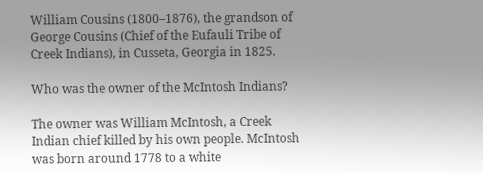William Cousins (1800–1876), the grandson of George Cousins (Chief of the Eufauli Tribe of Creek Indians), in Cusseta, Georgia in 1825.

Who was the owner of the McIntosh Indians?

The owner was William McIntosh, a Creek Indian chief killed by his own people. McIntosh was born around 1778 to a white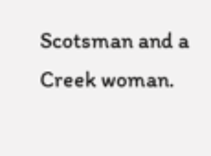Scotsman and a Creek woman.